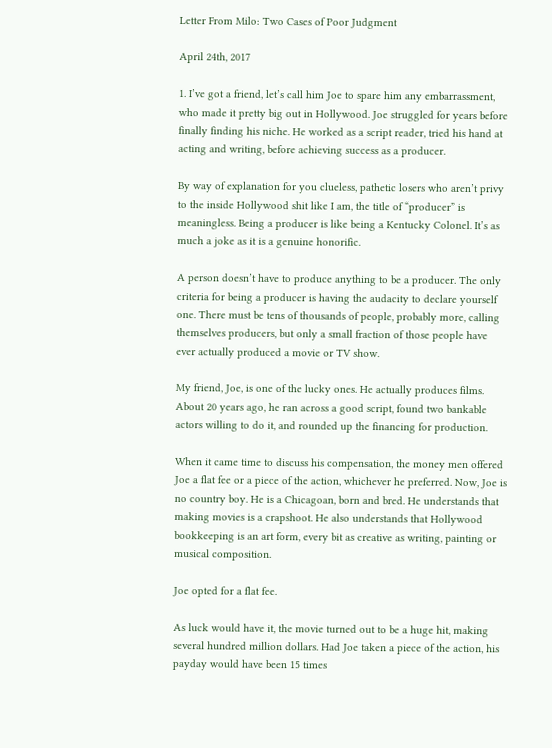Letter From Milo: Two Cases of Poor Judgment

April 24th, 2017

1. I’ve got a friend, let’s call him Joe to spare him any embarrassment, who made it pretty big out in Hollywood. Joe struggled for years before finally finding his niche. He worked as a script reader, tried his hand at acting and writing, before achieving success as a producer.

By way of explanation for you clueless, pathetic losers who aren’t privy to the inside Hollywood shit like I am, the title of “producer” is meaningless. Being a producer is like being a Kentucky Colonel. It’s as much a joke as it is a genuine honorific.

A person doesn’t have to produce anything to be a producer. The only criteria for being a producer is having the audacity to declare yourself one. There must be tens of thousands of people, probably more, calling themselves producers, but only a small fraction of those people have ever actually produced a movie or TV show.

My friend, Joe, is one of the lucky ones. He actually produces films. About 20 years ago, he ran across a good script, found two bankable actors willing to do it, and rounded up the financing for production.

When it came time to discuss his compensation, the money men offered Joe a flat fee or a piece of the action, whichever he preferred. Now, Joe is no country boy. He is a Chicagoan, born and bred. He understands that making movies is a crapshoot. He also understands that Hollywood bookkeeping is an art form, every bit as creative as writing, painting or musical composition.

Joe opted for a flat fee.

As luck would have it, the movie turned out to be a huge hit, making several hundred million dollars. Had Joe taken a piece of the action, his payday would have been 15 times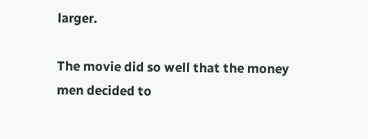larger.

The movie did so well that the money men decided to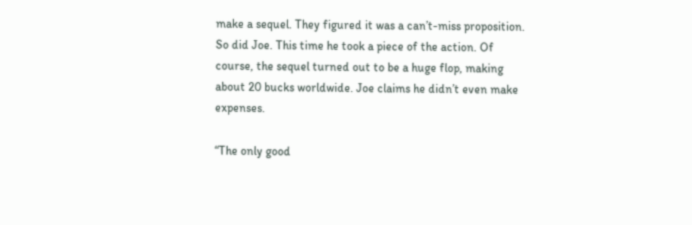make a sequel. They figured it was a can’t-miss proposition. So did Joe. This time he took a piece of the action. Of course, the sequel turned out to be a huge flop, making about 20 bucks worldwide. Joe claims he didn’t even make expenses.

“The only good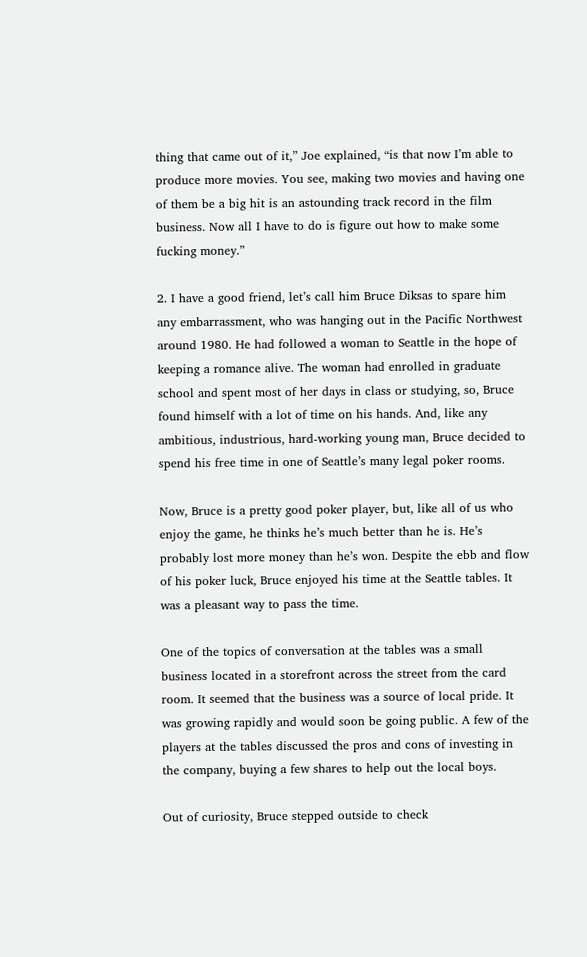thing that came out of it,” Joe explained, “is that now I’m able to produce more movies. You see, making two movies and having one of them be a big hit is an astounding track record in the film business. Now all I have to do is figure out how to make some fucking money.”

2. I have a good friend, let’s call him Bruce Diksas to spare him any embarrassment, who was hanging out in the Pacific Northwest around 1980. He had followed a woman to Seattle in the hope of keeping a romance alive. The woman had enrolled in graduate school and spent most of her days in class or studying, so, Bruce found himself with a lot of time on his hands. And, like any ambitious, industrious, hard-working young man, Bruce decided to spend his free time in one of Seattle’s many legal poker rooms.

Now, Bruce is a pretty good poker player, but, like all of us who enjoy the game, he thinks he’s much better than he is. He’s probably lost more money than he’s won. Despite the ebb and flow of his poker luck, Bruce enjoyed his time at the Seattle tables. It was a pleasant way to pass the time.

One of the topics of conversation at the tables was a small business located in a storefront across the street from the card room. It seemed that the business was a source of local pride. It was growing rapidly and would soon be going public. A few of the players at the tables discussed the pros and cons of investing in the company, buying a few shares to help out the local boys.

Out of curiosity, Bruce stepped outside to check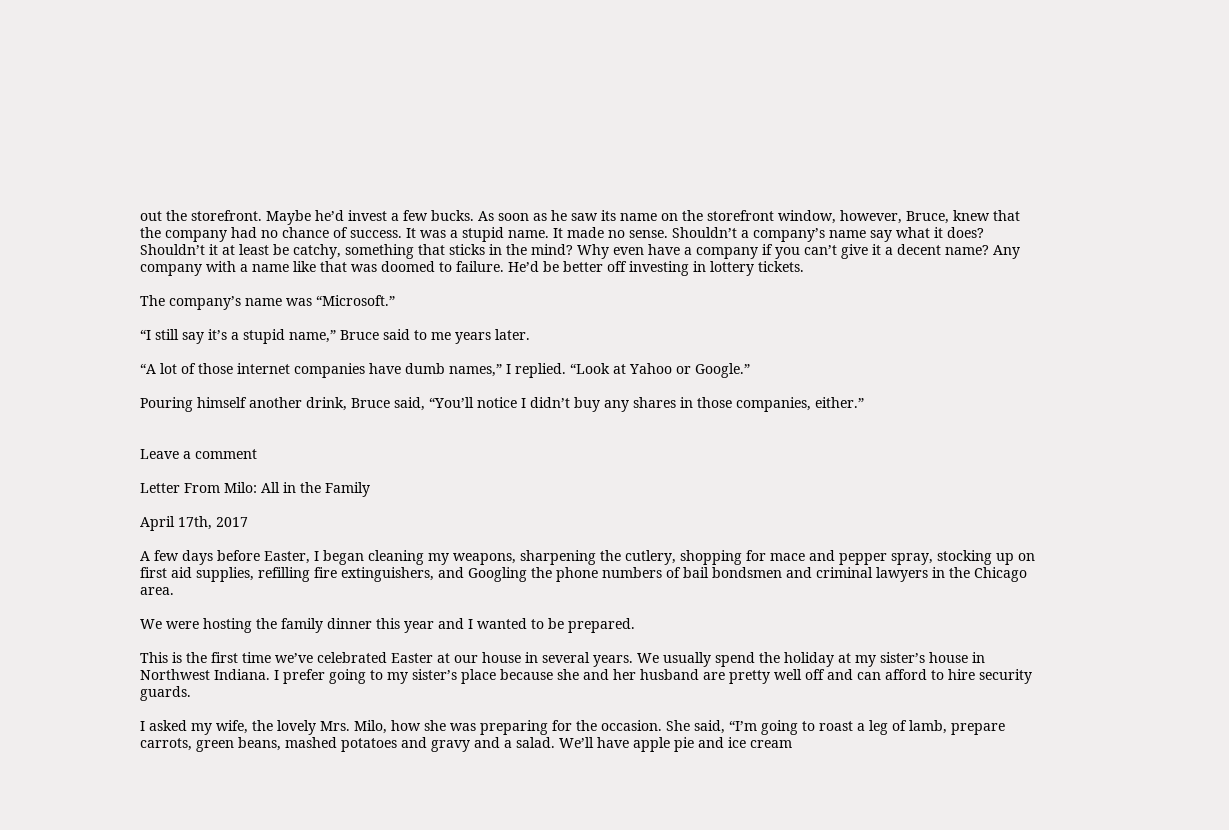out the storefront. Maybe he’d invest a few bucks. As soon as he saw its name on the storefront window, however, Bruce, knew that the company had no chance of success. It was a stupid name. It made no sense. Shouldn’t a company’s name say what it does? Shouldn’t it at least be catchy, something that sticks in the mind? Why even have a company if you can’t give it a decent name? Any company with a name like that was doomed to failure. He’d be better off investing in lottery tickets.

The company’s name was “Microsoft.”

“I still say it’s a stupid name,” Bruce said to me years later.

“A lot of those internet companies have dumb names,” I replied. “Look at Yahoo or Google.”

Pouring himself another drink, Bruce said, “You’ll notice I didn’t buy any shares in those companies, either.”


Leave a comment

Letter From Milo: All in the Family

April 17th, 2017

A few days before Easter, I began cleaning my weapons, sharpening the cutlery, shopping for mace and pepper spray, stocking up on first aid supplies, refilling fire extinguishers, and Googling the phone numbers of bail bondsmen and criminal lawyers in the Chicago area.

We were hosting the family dinner this year and I wanted to be prepared.

This is the first time we’ve celebrated Easter at our house in several years. We usually spend the holiday at my sister’s house in Northwest Indiana. I prefer going to my sister’s place because she and her husband are pretty well off and can afford to hire security guards.

I asked my wife, the lovely Mrs. Milo, how she was preparing for the occasion. She said, “I’m going to roast a leg of lamb, prepare carrots, green beans, mashed potatoes and gravy and a salad. We’ll have apple pie and ice cream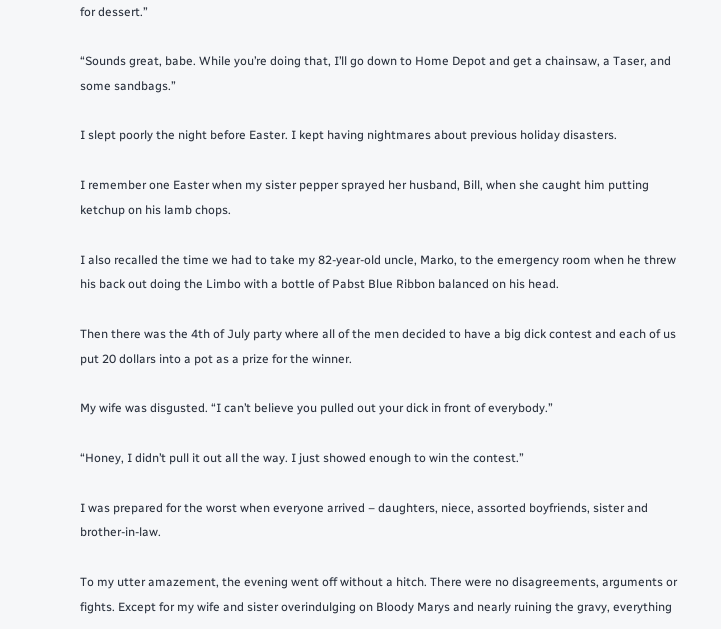for dessert.”

“Sounds great, babe. While you’re doing that, I’ll go down to Home Depot and get a chainsaw, a Taser, and some sandbags.”

I slept poorly the night before Easter. I kept having nightmares about previous holiday disasters.

I remember one Easter when my sister pepper sprayed her husband, Bill, when she caught him putting ketchup on his lamb chops.

I also recalled the time we had to take my 82-year-old uncle, Marko, to the emergency room when he threw his back out doing the Limbo with a bottle of Pabst Blue Ribbon balanced on his head.

Then there was the 4th of July party where all of the men decided to have a big dick contest and each of us put 20 dollars into a pot as a prize for the winner.

My wife was disgusted. “I can’t believe you pulled out your dick in front of everybody.”

“Honey, I didn’t pull it out all the way. I just showed enough to win the contest.”

I was prepared for the worst when everyone arrived – daughters, niece, assorted boyfriends, sister and brother-in-law.

To my utter amazement, the evening went off without a hitch. There were no disagreements, arguments or fights. Except for my wife and sister overindulging on Bloody Marys and nearly ruining the gravy, everything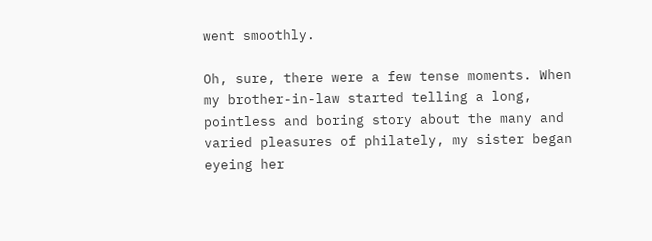went smoothly.

Oh, sure, there were a few tense moments. When my brother-in-law started telling a long, pointless and boring story about the many and varied pleasures of philately, my sister began eyeing her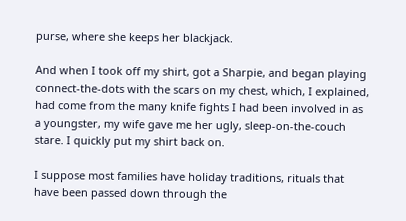purse, where she keeps her blackjack.

And when I took off my shirt, got a Sharpie, and began playing connect-the-dots with the scars on my chest, which, I explained, had come from the many knife fights I had been involved in as a youngster, my wife gave me her ugly, sleep-on-the-couch stare. I quickly put my shirt back on.

I suppose most families have holiday traditions, rituals that have been passed down through the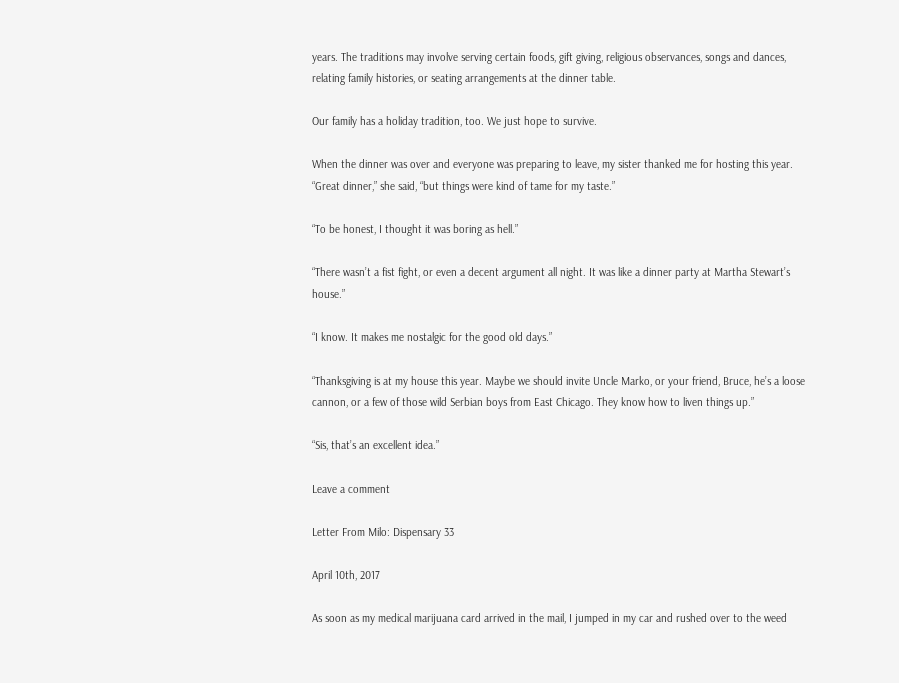years. The traditions may involve serving certain foods, gift giving, religious observances, songs and dances, relating family histories, or seating arrangements at the dinner table.

Our family has a holiday tradition, too. We just hope to survive.

When the dinner was over and everyone was preparing to leave, my sister thanked me for hosting this year. “Great dinner,” she said, “but things were kind of tame for my taste.”

“To be honest, I thought it was boring as hell.”

“There wasn’t a fist fight, or even a decent argument all night. It was like a dinner party at Martha Stewart’s house.”

“I know. It makes me nostalgic for the good old days.”

“Thanksgiving is at my house this year. Maybe we should invite Uncle Marko, or your friend, Bruce, he’s a loose cannon, or a few of those wild Serbian boys from East Chicago. They know how to liven things up.”

“Sis, that’s an excellent idea.”

Leave a comment

Letter From Milo: Dispensary 33

April 10th, 2017

As soon as my medical marijuana card arrived in the mail, I jumped in my car and rushed over to the weed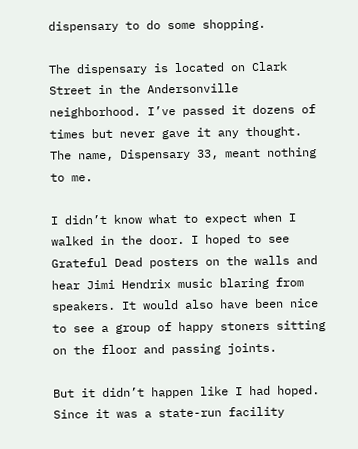dispensary to do some shopping.

The dispensary is located on Clark Street in the Andersonville neighborhood. I’ve passed it dozens of times but never gave it any thought. The name, Dispensary 33, meant nothing to me.

I didn’t know what to expect when I walked in the door. I hoped to see Grateful Dead posters on the walls and hear Jimi Hendrix music blaring from speakers. It would also have been nice to see a group of happy stoners sitting on the floor and passing joints.

But it didn’t happen like I had hoped. Since it was a state-run facility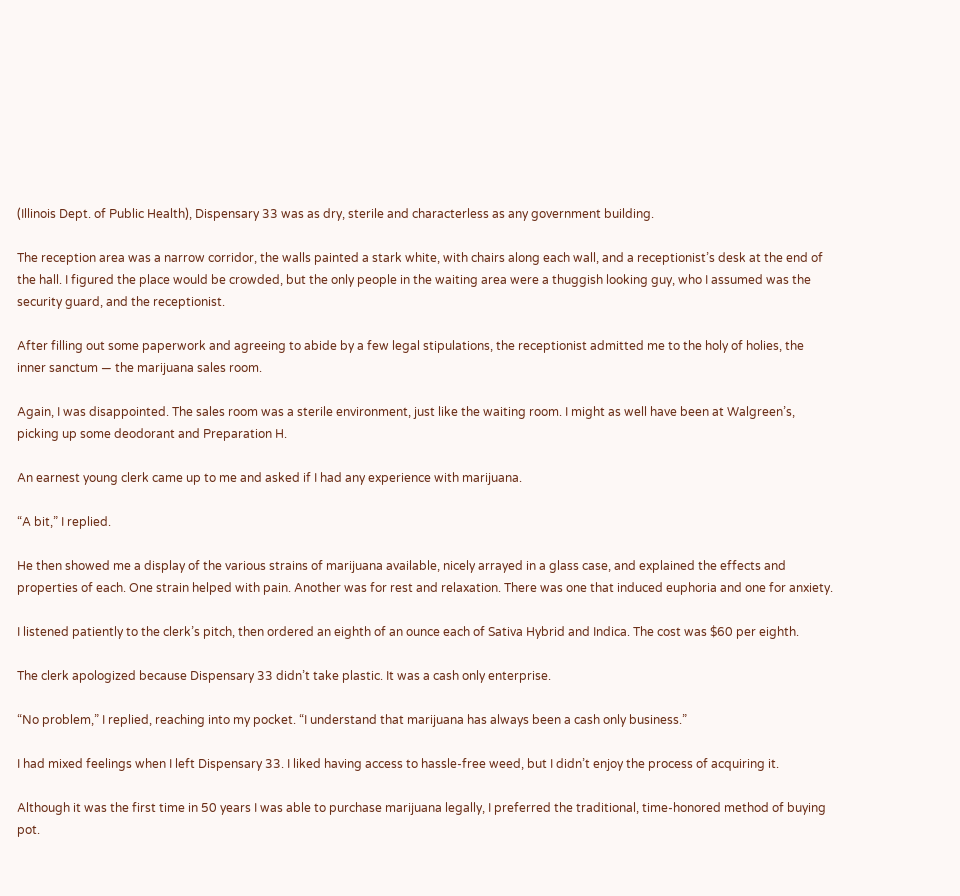(Illinois Dept. of Public Health), Dispensary 33 was as dry, sterile and characterless as any government building.

The reception area was a narrow corridor, the walls painted a stark white, with chairs along each wall, and a receptionist’s desk at the end of the hall. I figured the place would be crowded, but the only people in the waiting area were a thuggish looking guy, who I assumed was the security guard, and the receptionist.

After filling out some paperwork and agreeing to abide by a few legal stipulations, the receptionist admitted me to the holy of holies, the inner sanctum — the marijuana sales room.

Again, I was disappointed. The sales room was a sterile environment, just like the waiting room. I might as well have been at Walgreen’s, picking up some deodorant and Preparation H.

An earnest young clerk came up to me and asked if I had any experience with marijuana.

“A bit,” I replied.

He then showed me a display of the various strains of marijuana available, nicely arrayed in a glass case, and explained the effects and properties of each. One strain helped with pain. Another was for rest and relaxation. There was one that induced euphoria and one for anxiety.

I listened patiently to the clerk’s pitch, then ordered an eighth of an ounce each of Sativa Hybrid and Indica. The cost was $60 per eighth.

The clerk apologized because Dispensary 33 didn’t take plastic. It was a cash only enterprise.

“No problem,” I replied, reaching into my pocket. “I understand that marijuana has always been a cash only business.”

I had mixed feelings when I left Dispensary 33. I liked having access to hassle-free weed, but I didn’t enjoy the process of acquiring it.

Although it was the first time in 50 years I was able to purchase marijuana legally, I preferred the traditional, time-honored method of buying pot.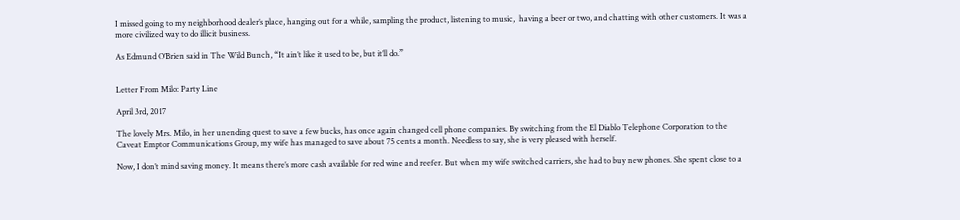I missed going to my neighborhood dealer’s place, hanging out for a while, sampling the product, listening to music,  having a beer or two, and chatting with other customers. It was a more civilized way to do illicit business.

As Edmund O’Brien said in The Wild Bunch, “It ain’t like it used to be, but it’ll do.”


Letter From Milo: Party Line

April 3rd, 2017

The lovely Mrs. Milo, in her unending quest to save a few bucks, has once again changed cell phone companies. By switching from the El Diablo Telephone Corporation to the Caveat Emptor Communications Group, my wife has managed to save about 75 cents a month. Needless to say, she is very pleased with herself.

Now, I don’t mind saving money. It means there’s more cash available for red wine and reefer. But when my wife switched carriers, she had to buy new phones. She spent close to a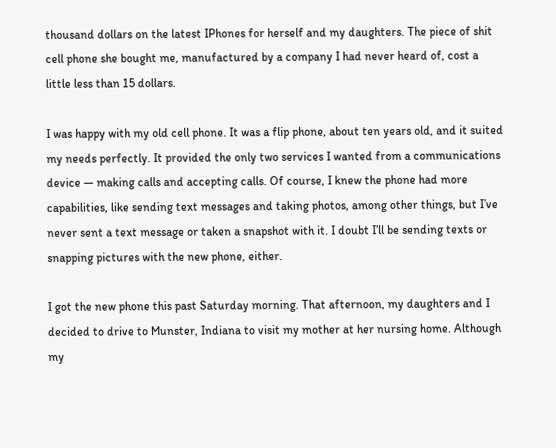thousand dollars on the latest IPhones for herself and my daughters. The piece of shit cell phone she bought me, manufactured by a company I had never heard of, cost a little less than 15 dollars.

I was happy with my old cell phone. It was a flip phone, about ten years old, and it suited my needs perfectly. It provided the only two services I wanted from a communications device — making calls and accepting calls. Of course, I knew the phone had more capabilities, like sending text messages and taking photos, among other things, but I’ve never sent a text message or taken a snapshot with it. I doubt I’ll be sending texts or snapping pictures with the new phone, either.

I got the new phone this past Saturday morning. That afternoon, my daughters and I decided to drive to Munster, Indiana to visit my mother at her nursing home. Although my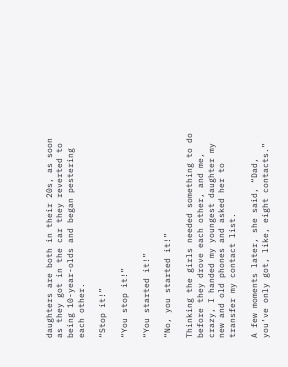daughters are both in their 20s, as soon as they got in the car they reverted to being 10-year-olds and began pestering each other.

“Stop it!”

“You stop it!”

“You started it!”

“No, you started it!”

Thinking the girls needed something to do before they drove each other, and me, crazy, I handed my youngest daughter my new and old phones and asked her to transfer my contact list.

A few moments later, she said, “Dad, you’ve only got, like, eight contacts.”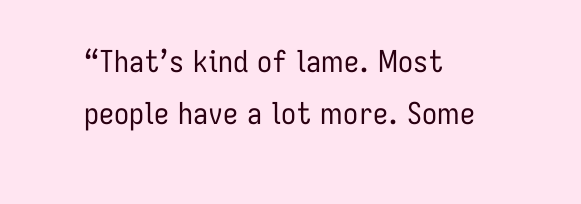“That’s kind of lame. Most people have a lot more. Some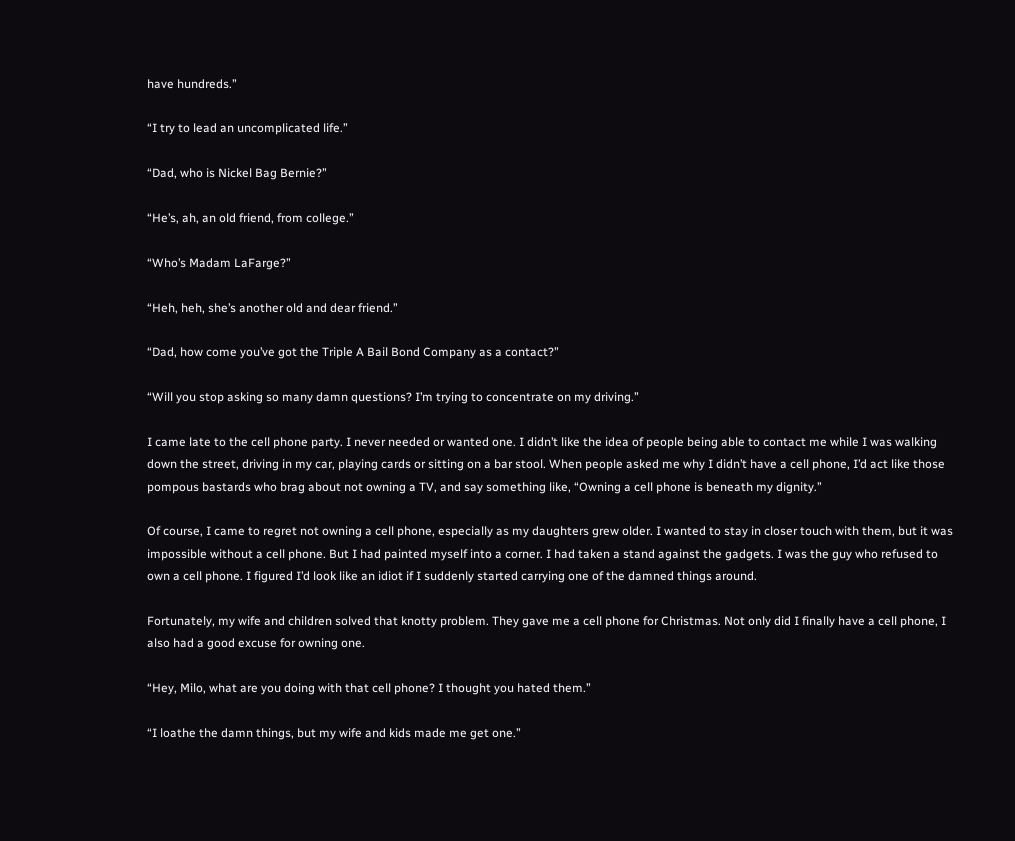have hundreds.”

“I try to lead an uncomplicated life.”

“Dad, who is Nickel Bag Bernie?”

“He’s, ah, an old friend, from college.”

“Who’s Madam LaFarge?”

“Heh, heh, she’s another old and dear friend.”

“Dad, how come you’ve got the Triple A Bail Bond Company as a contact?”

“Will you stop asking so many damn questions? I’m trying to concentrate on my driving.”

I came late to the cell phone party. I never needed or wanted one. I didn’t like the idea of people being able to contact me while I was walking down the street, driving in my car, playing cards or sitting on a bar stool. When people asked me why I didn’t have a cell phone, I’d act like those pompous bastards who brag about not owning a TV, and say something like, “Owning a cell phone is beneath my dignity.”

Of course, I came to regret not owning a cell phone, especially as my daughters grew older. I wanted to stay in closer touch with them, but it was impossible without a cell phone. But I had painted myself into a corner. I had taken a stand against the gadgets. I was the guy who refused to own a cell phone. I figured I’d look like an idiot if I suddenly started carrying one of the damned things around.

Fortunately, my wife and children solved that knotty problem. They gave me a cell phone for Christmas. Not only did I finally have a cell phone, I also had a good excuse for owning one.

“Hey, Milo, what are you doing with that cell phone? I thought you hated them.”

“I loathe the damn things, but my wife and kids made me get one.”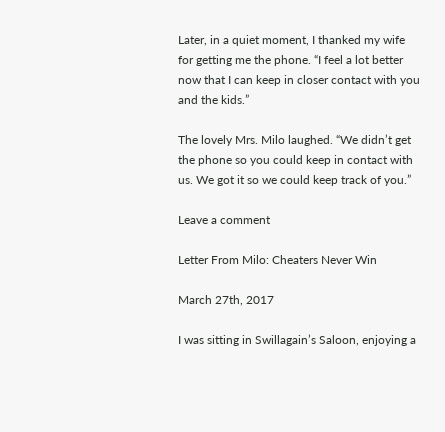Later, in a quiet moment, I thanked my wife for getting me the phone. “I feel a lot better now that I can keep in closer contact with you and the kids.”

The lovely Mrs. Milo laughed. “We didn’t get the phone so you could keep in contact with us. We got it so we could keep track of you.”

Leave a comment

Letter From Milo: Cheaters Never Win

March 27th, 2017

I was sitting in Swillagain’s Saloon, enjoying a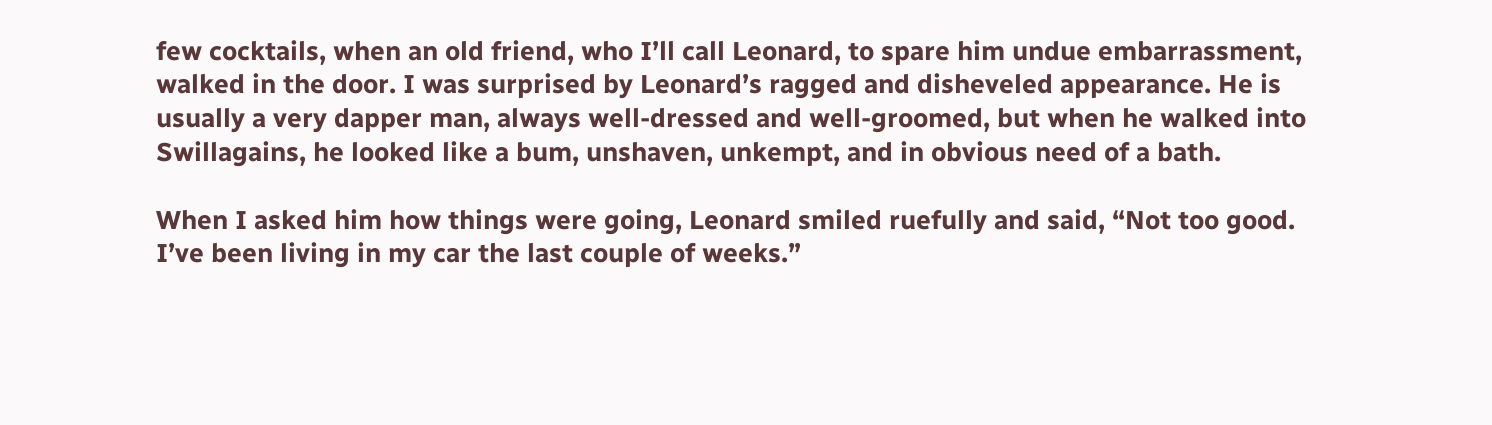few cocktails, when an old friend, who I’ll call Leonard, to spare him undue embarrassment, walked in the door. I was surprised by Leonard’s ragged and disheveled appearance. He is usually a very dapper man, always well-dressed and well-groomed, but when he walked into Swillagains, he looked like a bum, unshaven, unkempt, and in obvious need of a bath.

When I asked him how things were going, Leonard smiled ruefully and said, “Not too good. I’ve been living in my car the last couple of weeks.”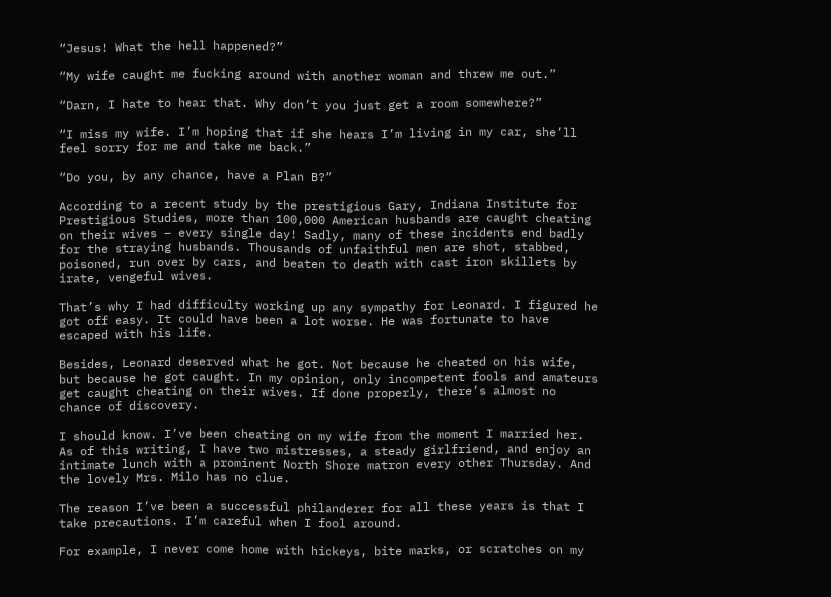“Jesus! What the hell happened?”

“My wife caught me fucking around with another woman and threw me out.”

“Darn, I hate to hear that. Why don’t you just get a room somewhere?”

“I miss my wife. I’m hoping that if she hears I’m living in my car, she’ll feel sorry for me and take me back.”

“Do you, by any chance, have a Plan B?”

According to a recent study by the prestigious Gary, Indiana Institute for Prestigious Studies, more than 100,000 American husbands are caught cheating on their wives – every single day! Sadly, many of these incidents end badly for the straying husbands. Thousands of unfaithful men are shot, stabbed, poisoned, run over by cars, and beaten to death with cast iron skillets by irate, vengeful wives.

That’s why I had difficulty working up any sympathy for Leonard. I figured he got off easy. It could have been a lot worse. He was fortunate to have escaped with his life.

Besides, Leonard deserved what he got. Not because he cheated on his wife, but because he got caught. In my opinion, only incompetent fools and amateurs get caught cheating on their wives. If done properly, there’s almost no chance of discovery.

I should know. I’ve been cheating on my wife from the moment I married her. As of this writing, I have two mistresses, a steady girlfriend, and enjoy an intimate lunch with a prominent North Shore matron every other Thursday. And the lovely Mrs. Milo has no clue.

The reason I’ve been a successful philanderer for all these years is that I take precautions. I’m careful when I fool around.

For example, I never come home with hickeys, bite marks, or scratches on my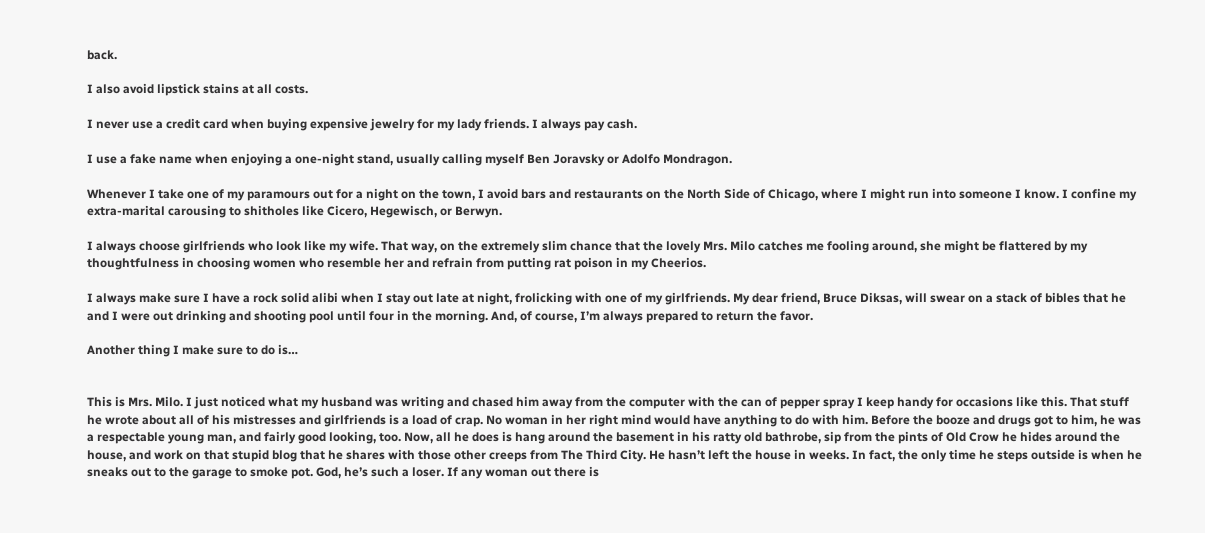back.

I also avoid lipstick stains at all costs.

I never use a credit card when buying expensive jewelry for my lady friends. I always pay cash.

I use a fake name when enjoying a one-night stand, usually calling myself Ben Joravsky or Adolfo Mondragon.

Whenever I take one of my paramours out for a night on the town, I avoid bars and restaurants on the North Side of Chicago, where I might run into someone I know. I confine my extra-marital carousing to shitholes like Cicero, Hegewisch, or Berwyn.

I always choose girlfriends who look like my wife. That way, on the extremely slim chance that the lovely Mrs. Milo catches me fooling around, she might be flattered by my thoughtfulness in choosing women who resemble her and refrain from putting rat poison in my Cheerios.

I always make sure I have a rock solid alibi when I stay out late at night, frolicking with one of my girlfriends. My dear friend, Bruce Diksas, will swear on a stack of bibles that he and I were out drinking and shooting pool until four in the morning. And, of course, I’m always prepared to return the favor.

Another thing I make sure to do is…


This is Mrs. Milo. I just noticed what my husband was writing and chased him away from the computer with the can of pepper spray I keep handy for occasions like this. That stuff he wrote about all of his mistresses and girlfriends is a load of crap. No woman in her right mind would have anything to do with him. Before the booze and drugs got to him, he was a respectable young man, and fairly good looking, too. Now, all he does is hang around the basement in his ratty old bathrobe, sip from the pints of Old Crow he hides around the house, and work on that stupid blog that he shares with those other creeps from The Third City. He hasn’t left the house in weeks. In fact, the only time he steps outside is when he sneaks out to the garage to smoke pot. God, he’s such a loser. If any woman out there is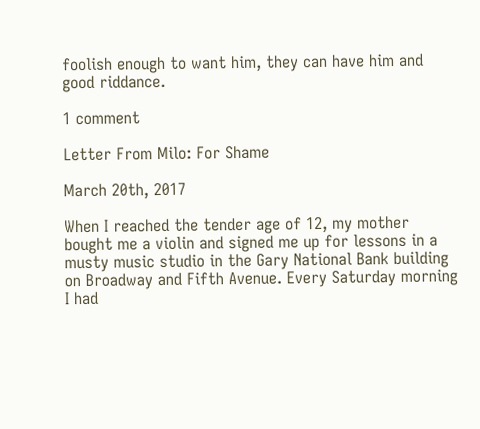foolish enough to want him, they can have him and good riddance.

1 comment

Letter From Milo: For Shame

March 20th, 2017

When I reached the tender age of 12, my mother bought me a violin and signed me up for lessons in a musty music studio in the Gary National Bank building on Broadway and Fifth Avenue. Every Saturday morning I had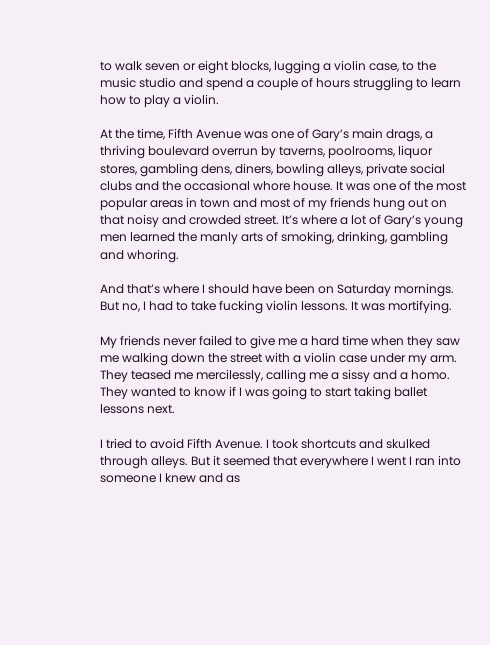to walk seven or eight blocks, lugging a violin case, to the music studio and spend a couple of hours struggling to learn how to play a violin.

At the time, Fifth Avenue was one of Gary’s main drags, a thriving boulevard overrun by taverns, poolrooms, liquor stores, gambling dens, diners, bowling alleys, private social clubs and the occasional whore house. It was one of the most popular areas in town and most of my friends hung out on that noisy and crowded street. It’s where a lot of Gary’s young men learned the manly arts of smoking, drinking, gambling and whoring.

And that’s where I should have been on Saturday mornings. But no, I had to take fucking violin lessons. It was mortifying.

My friends never failed to give me a hard time when they saw me walking down the street with a violin case under my arm. They teased me mercilessly, calling me a sissy and a homo. They wanted to know if I was going to start taking ballet lessons next.

I tried to avoid Fifth Avenue. I took shortcuts and skulked through alleys. But it seemed that everywhere I went I ran into someone I knew and as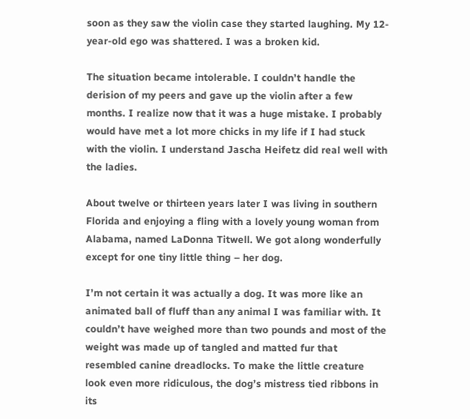soon as they saw the violin case they started laughing. My 12-year-old ego was shattered. I was a broken kid.

The situation became intolerable. I couldn’t handle the derision of my peers and gave up the violin after a few months. I realize now that it was a huge mistake. I probably would have met a lot more chicks in my life if I had stuck with the violin. I understand Jascha Heifetz did real well with the ladies.

About twelve or thirteen years later I was living in southern Florida and enjoying a fling with a lovely young woman from Alabama, named LaDonna Titwell. We got along wonderfully except for one tiny little thing – her dog.

I’m not certain it was actually a dog. It was more like an animated ball of fluff than any animal I was familiar with. It couldn’t have weighed more than two pounds and most of the weight was made up of tangled and matted fur that resembled canine dreadlocks. To make the little creature look even more ridiculous, the dog’s mistress tied ribbons in its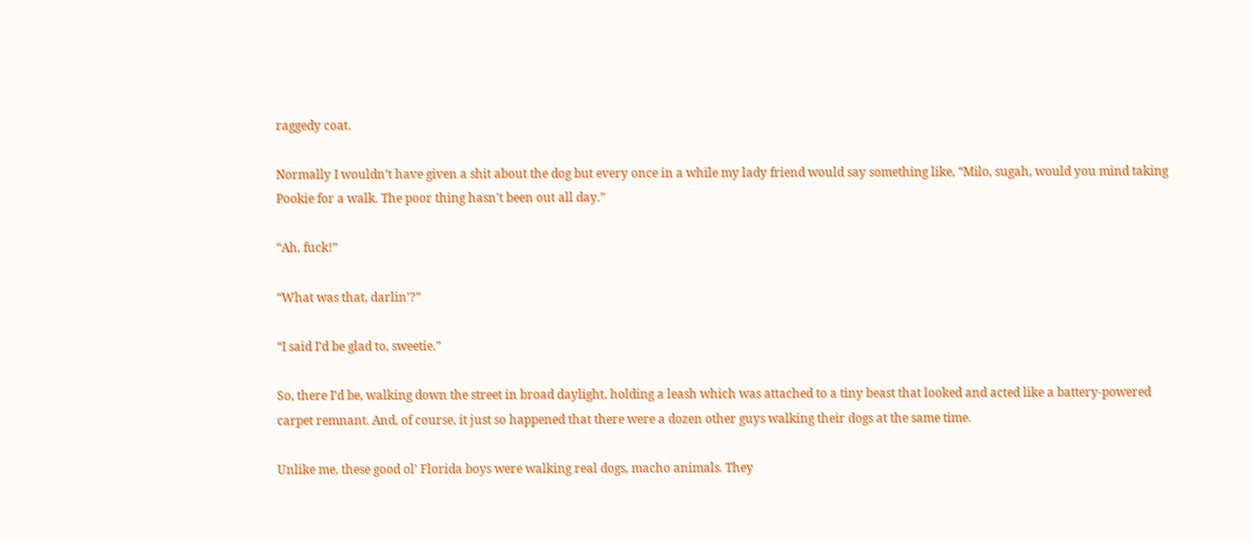raggedy coat.

Normally I wouldn’t have given a shit about the dog but every once in a while my lady friend would say something like, “Milo, sugah, would you mind taking Pookie for a walk. The poor thing hasn’t been out all day.”

“Ah, fuck!”

“What was that, darlin’?”

“I said I’d be glad to, sweetie.”

So, there I’d be, walking down the street in broad daylight, holding a leash which was attached to a tiny beast that looked and acted like a battery-powered carpet remnant. And, of course, it just so happened that there were a dozen other guys walking their dogs at the same time.

Unlike me, these good ol’ Florida boys were walking real dogs, macho animals. They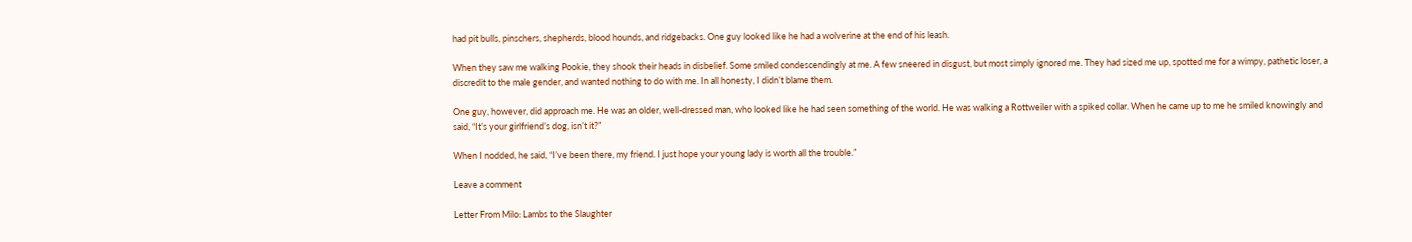had pit bulls, pinschers, shepherds, blood hounds, and ridgebacks. One guy looked like he had a wolverine at the end of his leash.

When they saw me walking Pookie, they shook their heads in disbelief. Some smiled condescendingly at me. A few sneered in disgust, but most simply ignored me. They had sized me up, spotted me for a wimpy, pathetic loser, a discredit to the male gender, and wanted nothing to do with me. In all honesty, I didn’t blame them.

One guy, however, did approach me. He was an older, well-dressed man, who looked like he had seen something of the world. He was walking a Rottweiler with a spiked collar. When he came up to me he smiled knowingly and said, “It’s your girlfriend’s dog, isn’t it?”

When I nodded, he said, “I’ve been there, my friend. I just hope your young lady is worth all the trouble.”

Leave a comment

Letter From Milo: Lambs to the Slaughter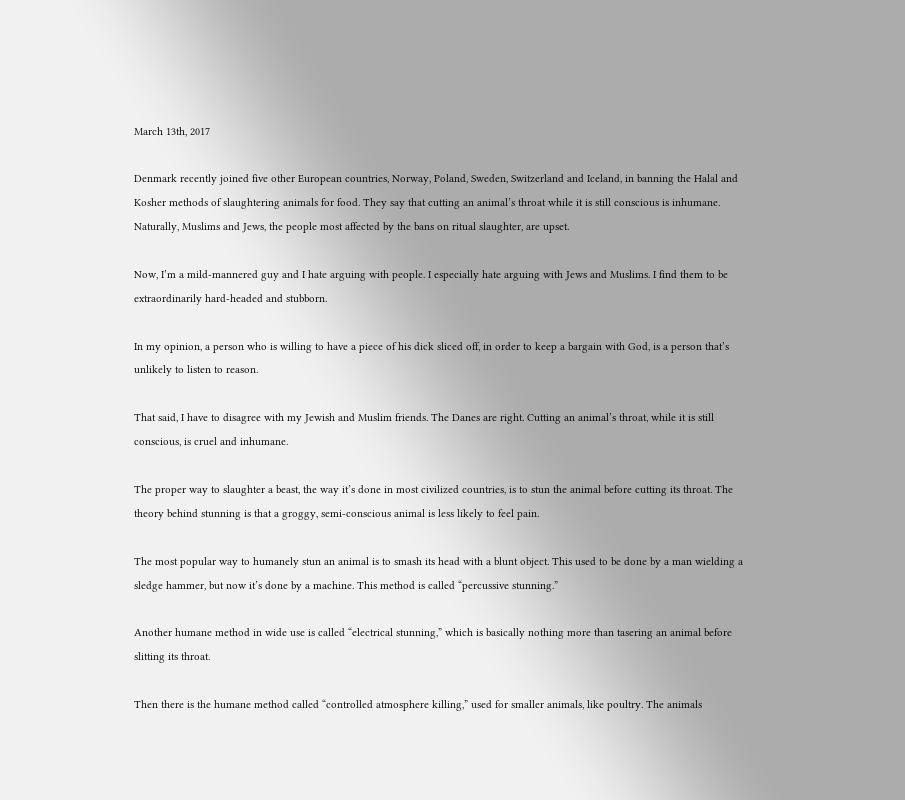March 13th, 2017

Denmark recently joined five other European countries, Norway, Poland, Sweden, Switzerland and Iceland, in banning the Halal and Kosher methods of slaughtering animals for food. They say that cutting an animal’s throat while it is still conscious is inhumane. Naturally, Muslims and Jews, the people most affected by the bans on ritual slaughter, are upset.

Now, I’m a mild-mannered guy and I hate arguing with people. I especially hate arguing with Jews and Muslims. I find them to be extraordinarily hard-headed and stubborn.

In my opinion, a person who is willing to have a piece of his dick sliced off, in order to keep a bargain with God, is a person that’s unlikely to listen to reason.

That said, I have to disagree with my Jewish and Muslim friends. The Danes are right. Cutting an animal’s throat, while it is still conscious, is cruel and inhumane.

The proper way to slaughter a beast, the way it’s done in most civilized countries, is to stun the animal before cutting its throat. The theory behind stunning is that a groggy, semi-conscious animal is less likely to feel pain.

The most popular way to humanely stun an animal is to smash its head with a blunt object. This used to be done by a man wielding a sledge hammer, but now it’s done by a machine. This method is called “percussive stunning.”

Another humane method in wide use is called “electrical stunning,” which is basically nothing more than tasering an animal before slitting its throat.

Then there is the humane method called “controlled atmosphere killing,” used for smaller animals, like poultry. The animals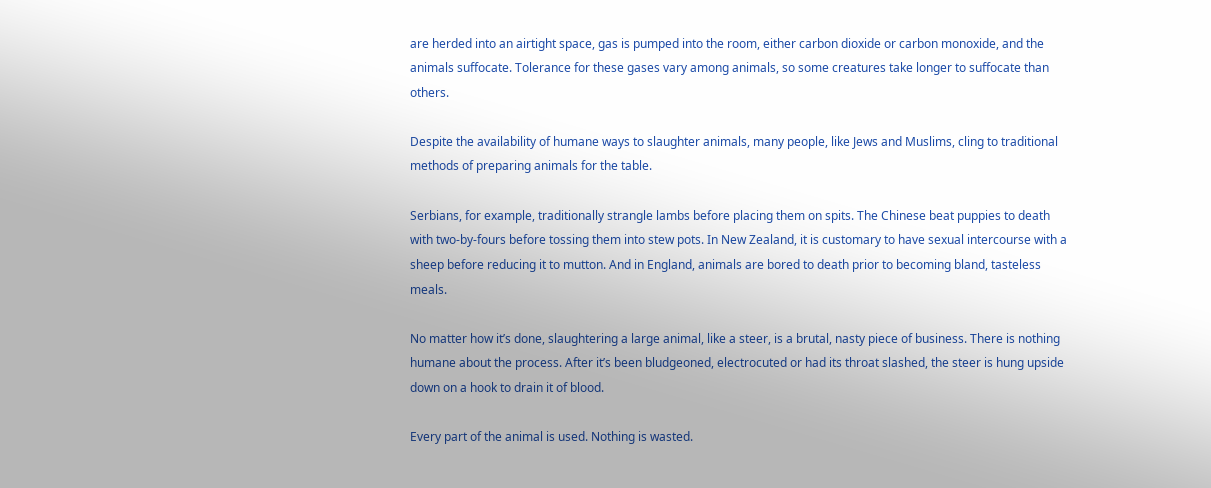are herded into an airtight space, gas is pumped into the room, either carbon dioxide or carbon monoxide, and the animals suffocate. Tolerance for these gases vary among animals, so some creatures take longer to suffocate than others.

Despite the availability of humane ways to slaughter animals, many people, like Jews and Muslims, cling to traditional methods of preparing animals for the table.

Serbians, for example, traditionally strangle lambs before placing them on spits. The Chinese beat puppies to death with two-by-fours before tossing them into stew pots. In New Zealand, it is customary to have sexual intercourse with a sheep before reducing it to mutton. And in England, animals are bored to death prior to becoming bland, tasteless meals.

No matter how it’s done, slaughtering a large animal, like a steer, is a brutal, nasty piece of business. There is nothing humane about the process. After it’s been bludgeoned, electrocuted or had its throat slashed, the steer is hung upside down on a hook to drain it of blood.

Every part of the animal is used. Nothing is wasted.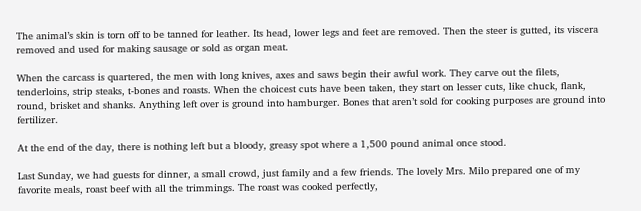The animal’s skin is torn off to be tanned for leather. Its head, lower legs and feet are removed. Then the steer is gutted, its viscera removed and used for making sausage or sold as organ meat.

When the carcass is quartered, the men with long knives, axes and saws begin their awful work. They carve out the filets, tenderloins, strip steaks, t-bones and roasts. When the choicest cuts have been taken, they start on lesser cuts, like chuck, flank, round, brisket and shanks. Anything left over is ground into hamburger. Bones that aren’t sold for cooking purposes are ground into fertilizer.

At the end of the day, there is nothing left but a bloody, greasy spot where a 1,500 pound animal once stood.

Last Sunday, we had guests for dinner, a small crowd, just family and a few friends. The lovely Mrs. Milo prepared one of my favorite meals, roast beef with all the trimmings. The roast was cooked perfectly,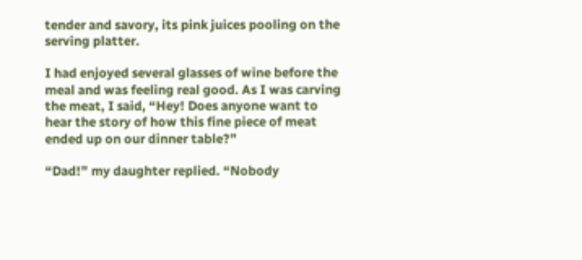tender and savory, its pink juices pooling on the serving platter.

I had enjoyed several glasses of wine before the meal and was feeling real good. As I was carving the meat, I said, “Hey! Does anyone want to hear the story of how this fine piece of meat ended up on our dinner table?”

“Dad!” my daughter replied. “Nobody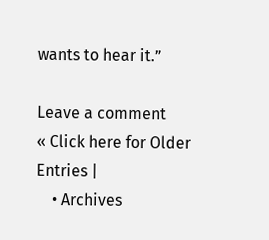wants to hear it.”

Leave a comment
« Click here for Older Entries |
    • Archives